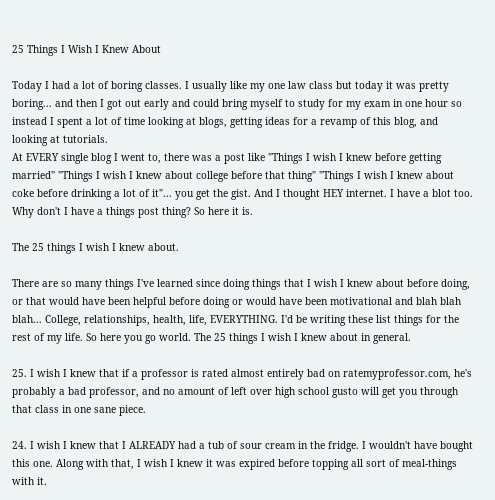25 Things I Wish I Knew About

Today I had a lot of boring classes. I usually like my one law class but today it was pretty boring... and then I got out early and could bring myself to study for my exam in one hour so instead I spent a lot of time looking at blogs, getting ideas for a revamp of this blog, and looking at tutorials.
At EVERY single blog I went to, there was a post like "Things I wish I knew before getting married" "Things I wish I knew about college before that thing" "Things I wish I knew about coke before drinking a lot of it"... you get the gist. And I thought HEY internet. I have a blot too. Why don't I have a things post thing? So here it is.

The 25 things I wish I knew about.

There are so many things I've learned since doing things that I wish I knew about before doing, or that would have been helpful before doing or would have been motivational and blah blah blah... College, relationships, health, life, EVERYTHING. I'd be writing these list things for the rest of my life. So here you go world. The 25 things I wish I knew about in general.

25. I wish I knew that if a professor is rated almost entirely bad on ratemyprofessor.com, he's probably a bad professor, and no amount of left over high school gusto will get you through that class in one sane piece.

24. I wish I knew that I ALREADY had a tub of sour cream in the fridge. I wouldn't have bought this one. Along with that, I wish I knew it was expired before topping all sort of meal-things with it.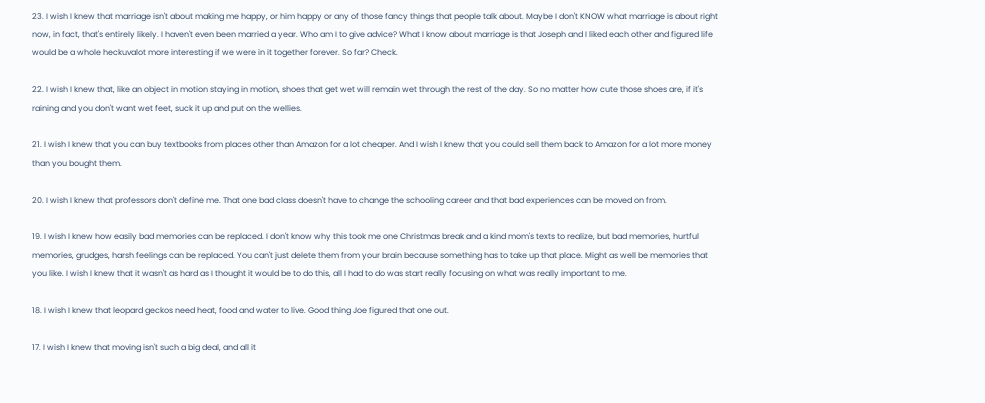23. I wish I knew that marriage isn't about making me happy, or him happy or any of those fancy things that people talk about. Maybe I don't KNOW what marriage is about right now, in fact, that's entirely likely. I haven't even been married a year. Who am I to give advice? What I know about marriage is that Joseph and I liked each other and figured life would be a whole heckuvalot more interesting if we were in it together forever. So far? Check.

22. I wish I knew that, like an object in motion staying in motion, shoes that get wet will remain wet through the rest of the day. So no matter how cute those shoes are, if it's raining and you don't want wet feet, suck it up and put on the wellies.

21. I wish I knew that you can buy textbooks from places other than Amazon for a lot cheaper. And I wish I knew that you could sell them back to Amazon for a lot more money than you bought them.

20. I wish I knew that professors don't define me. That one bad class doesn't have to change the schooling career and that bad experiences can be moved on from.

19. I wish I knew how easily bad memories can be replaced. I don't know why this took me one Christmas break and a kind mom's texts to realize, but bad memories, hurtful memories, grudges, harsh feelings can be replaced. You can't just delete them from your brain because something has to take up that place. Might as well be memories that you like. I wish I knew that it wasn't as hard as I thought it would be to do this, all I had to do was start really focusing on what was really important to me.

18. I wish I knew that leopard geckos need heat, food and water to live. Good thing Joe figured that one out.

17. I wish I knew that moving isn't such a big deal, and all it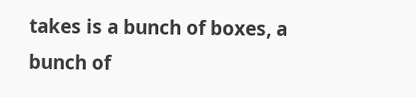takes is a bunch of boxes, a bunch of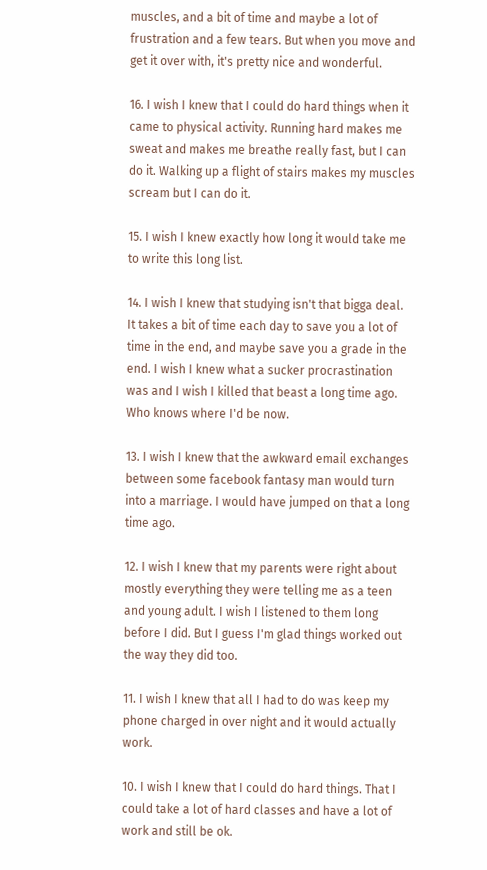muscles, and a bit of time and maybe a lot of frustration and a few tears. But when you move and get it over with, it's pretty nice and wonderful.

16. I wish I knew that I could do hard things when it came to physical activity. Running hard makes me sweat and makes me breathe really fast, but I can do it. Walking up a flight of stairs makes my muscles scream but I can do it.

15. I wish I knew exactly how long it would take me to write this long list.

14. I wish I knew that studying isn't that bigga deal. It takes a bit of time each day to save you a lot of time in the end, and maybe save you a grade in the end. I wish I knew what a sucker procrastination was and I wish I killed that beast a long time ago. Who knows where I'd be now.

13. I wish I knew that the awkward email exchanges between some facebook fantasy man would turn into a marriage. I would have jumped on that a long time ago.

12. I wish I knew that my parents were right about mostly everything they were telling me as a teen and young adult. I wish I listened to them long before I did. But I guess I'm glad things worked out the way they did too.

11. I wish I knew that all I had to do was keep my phone charged in over night and it would actually work.

10. I wish I knew that I could do hard things. That I could take a lot of hard classes and have a lot of work and still be ok.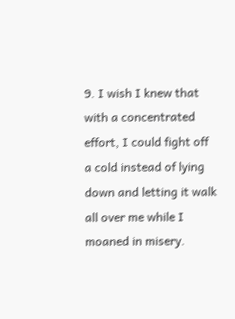9. I wish I knew that with a concentrated effort, I could fight off a cold instead of lying down and letting it walk all over me while I moaned in misery.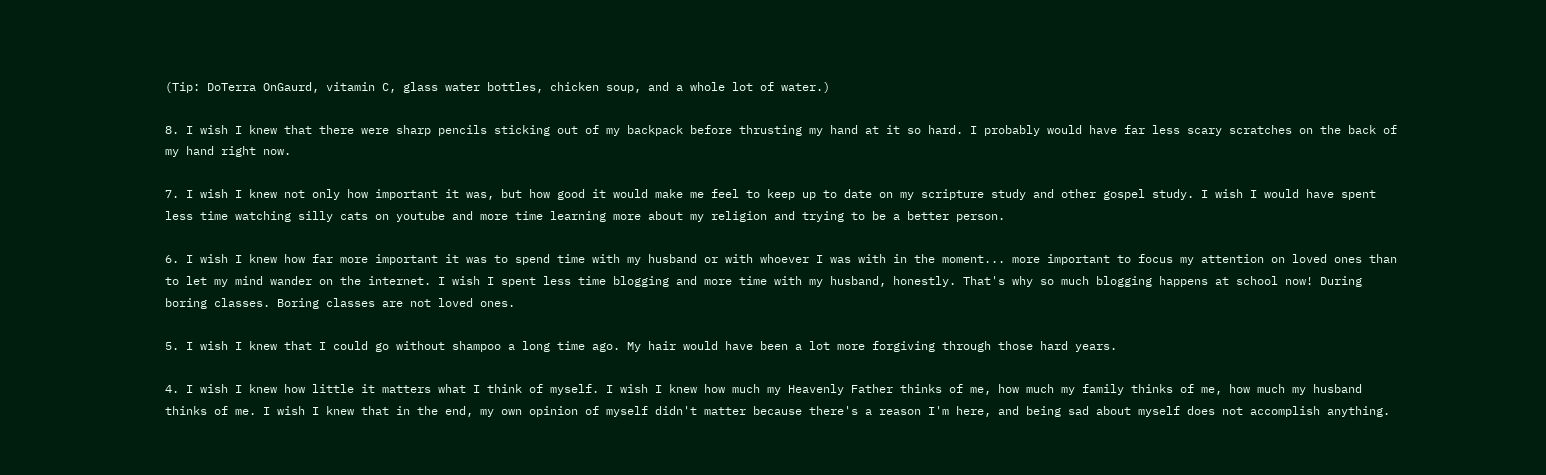(Tip: DoTerra OnGaurd, vitamin C, glass water bottles, chicken soup, and a whole lot of water.)

8. I wish I knew that there were sharp pencils sticking out of my backpack before thrusting my hand at it so hard. I probably would have far less scary scratches on the back of my hand right now.

7. I wish I knew not only how important it was, but how good it would make me feel to keep up to date on my scripture study and other gospel study. I wish I would have spent less time watching silly cats on youtube and more time learning more about my religion and trying to be a better person.

6. I wish I knew how far more important it was to spend time with my husband or with whoever I was with in the moment... more important to focus my attention on loved ones than to let my mind wander on the internet. I wish I spent less time blogging and more time with my husband, honestly. That's why so much blogging happens at school now! During boring classes. Boring classes are not loved ones.

5. I wish I knew that I could go without shampoo a long time ago. My hair would have been a lot more forgiving through those hard years.

4. I wish I knew how little it matters what I think of myself. I wish I knew how much my Heavenly Father thinks of me, how much my family thinks of me, how much my husband thinks of me. I wish I knew that in the end, my own opinion of myself didn't matter because there's a reason I'm here, and being sad about myself does not accomplish anything.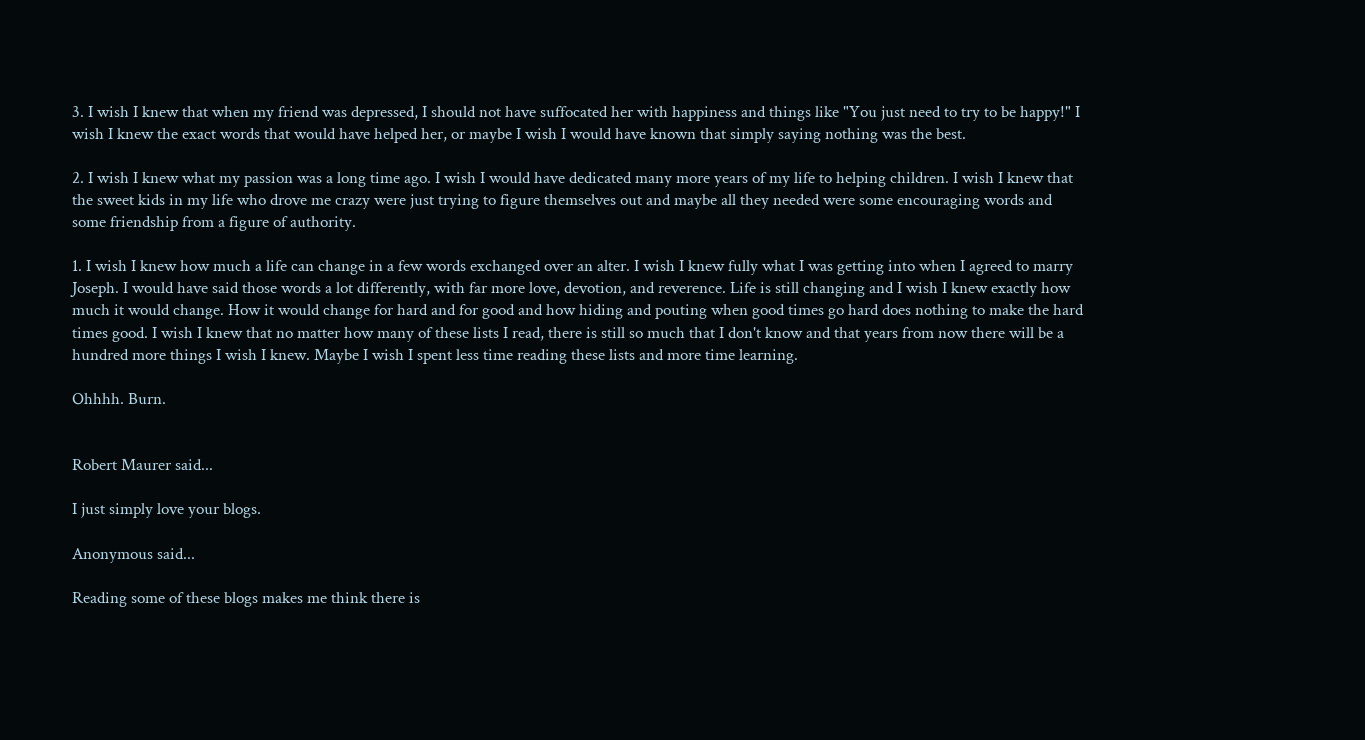3. I wish I knew that when my friend was depressed, I should not have suffocated her with happiness and things like "You just need to try to be happy!" I wish I knew the exact words that would have helped her, or maybe I wish I would have known that simply saying nothing was the best.

2. I wish I knew what my passion was a long time ago. I wish I would have dedicated many more years of my life to helping children. I wish I knew that the sweet kids in my life who drove me crazy were just trying to figure themselves out and maybe all they needed were some encouraging words and some friendship from a figure of authority.

1. I wish I knew how much a life can change in a few words exchanged over an alter. I wish I knew fully what I was getting into when I agreed to marry Joseph. I would have said those words a lot differently, with far more love, devotion, and reverence. Life is still changing and I wish I knew exactly how much it would change. How it would change for hard and for good and how hiding and pouting when good times go hard does nothing to make the hard times good. I wish I knew that no matter how many of these lists I read, there is still so much that I don't know and that years from now there will be a hundred more things I wish I knew. Maybe I wish I spent less time reading these lists and more time learning.

Ohhhh. Burn.


Robert Maurer said...

I just simply love your blogs.

Anonymous said...

Reading some of these blogs makes me think there is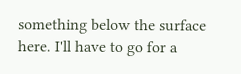something below the surface here. I'll have to go for a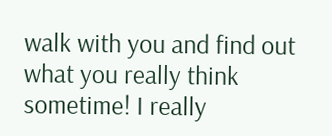walk with you and find out what you really think sometime! I really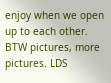enjoy when we open up to each other. BTW pictures, more pictures. LDS